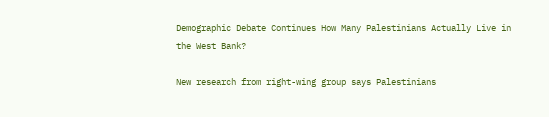Demographic Debate Continues How Many Palestinians Actually Live in the West Bank?

New research from right-wing group says Palestinians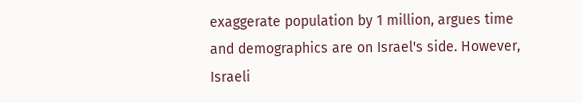exaggerate population by 1 million, argues time and demographics are on Israel's side. However, Israeli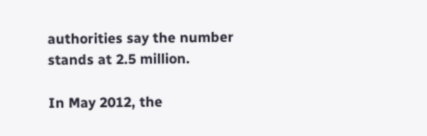authorities say the number stands at 2.5 million.

In May 2012, the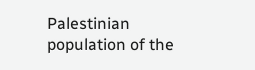Palestinian population of the